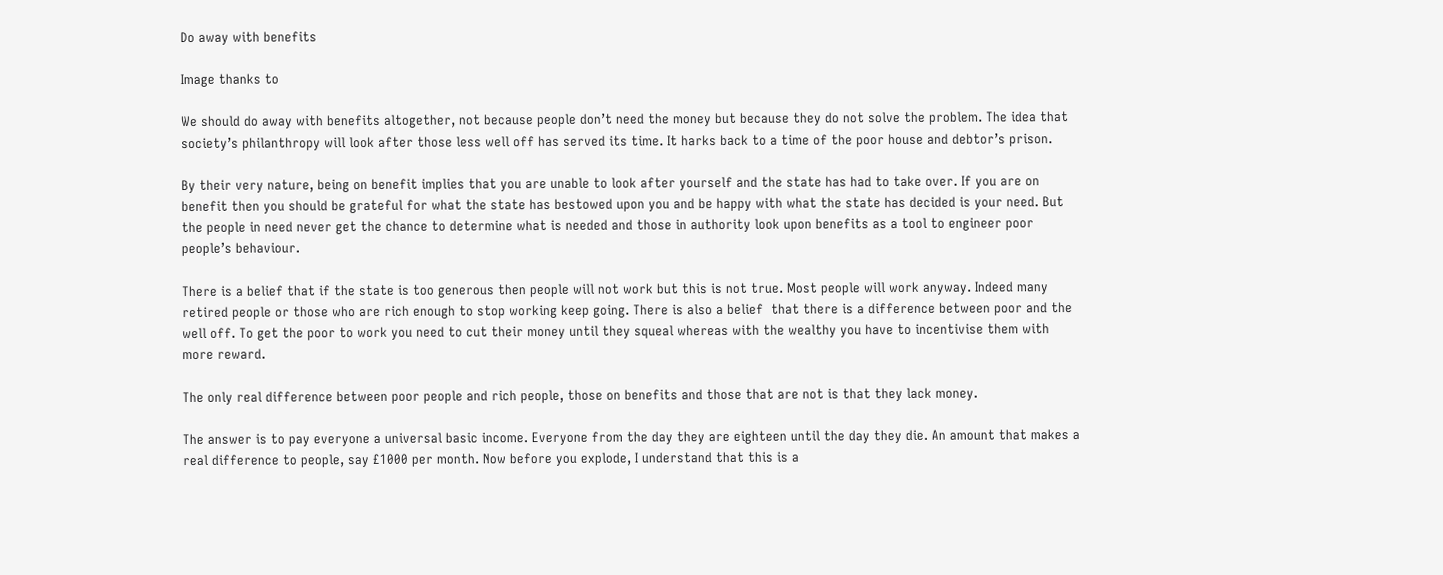Do away with benefits

Image thanks to

We should do away with benefits altogether, not because people don’t need the money but because they do not solve the problem. The idea that society’s philanthropy will look after those less well off has served its time. It harks back to a time of the poor house and debtor’s prison.

By their very nature, being on benefit implies that you are unable to look after yourself and the state has had to take over. If you are on benefit then you should be grateful for what the state has bestowed upon you and be happy with what the state has decided is your need. But the people in need never get the chance to determine what is needed and those in authority look upon benefits as a tool to engineer poor people’s behaviour.

There is a belief that if the state is too generous then people will not work but this is not true. Most people will work anyway. Indeed many retired people or those who are rich enough to stop working keep going. There is also a belief  that there is a difference between poor and the well off. To get the poor to work you need to cut their money until they squeal whereas with the wealthy you have to incentivise them with more reward.

The only real difference between poor people and rich people, those on benefits and those that are not is that they lack money.

The answer is to pay everyone a universal basic income. Everyone from the day they are eighteen until the day they die. An amount that makes a real difference to people, say £1000 per month. Now before you explode, I understand that this is a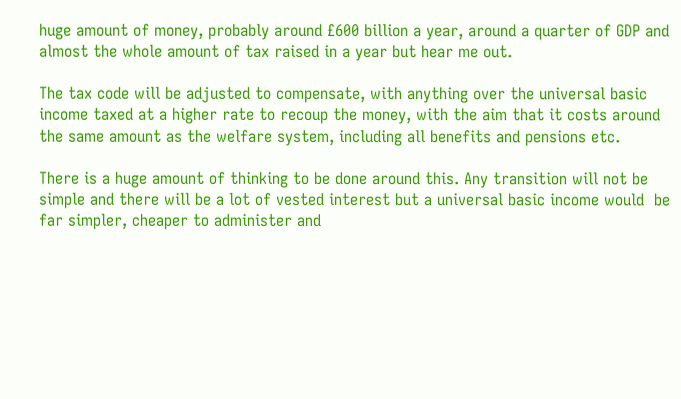huge amount of money, probably around £600 billion a year, around a quarter of GDP and almost the whole amount of tax raised in a year but hear me out.

The tax code will be adjusted to compensate, with anything over the universal basic income taxed at a higher rate to recoup the money, with the aim that it costs around the same amount as the welfare system, including all benefits and pensions etc.

There is a huge amount of thinking to be done around this. Any transition will not be simple and there will be a lot of vested interest but a universal basic income would  be far simpler, cheaper to administer and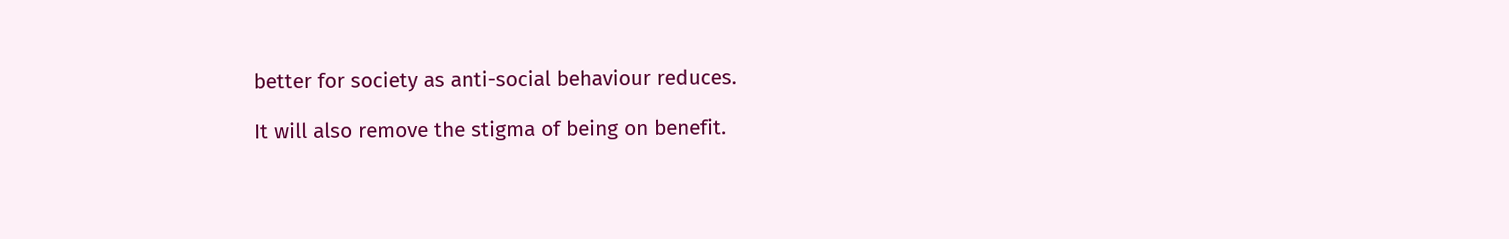better for society as anti-social behaviour reduces.

It will also remove the stigma of being on benefit.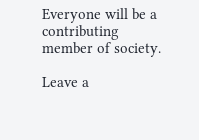Everyone will be a contributing member of society.

Leave a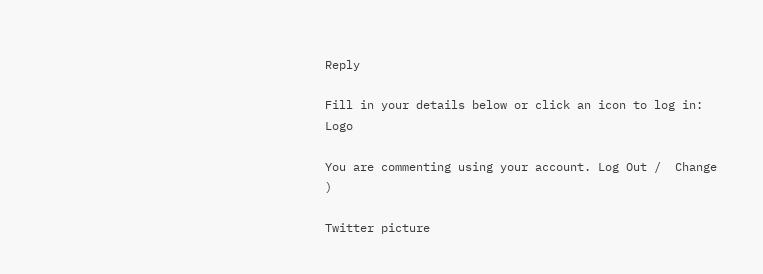Reply

Fill in your details below or click an icon to log in: Logo

You are commenting using your account. Log Out /  Change )

Twitter picture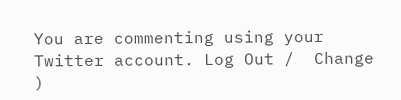You are commenting using your Twitter account. Log Out /  Change )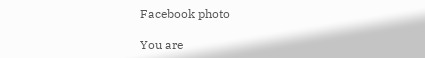Facebook photo

You are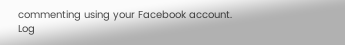commenting using your Facebook account. Log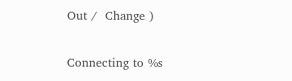Out /  Change )

Connecting to %s